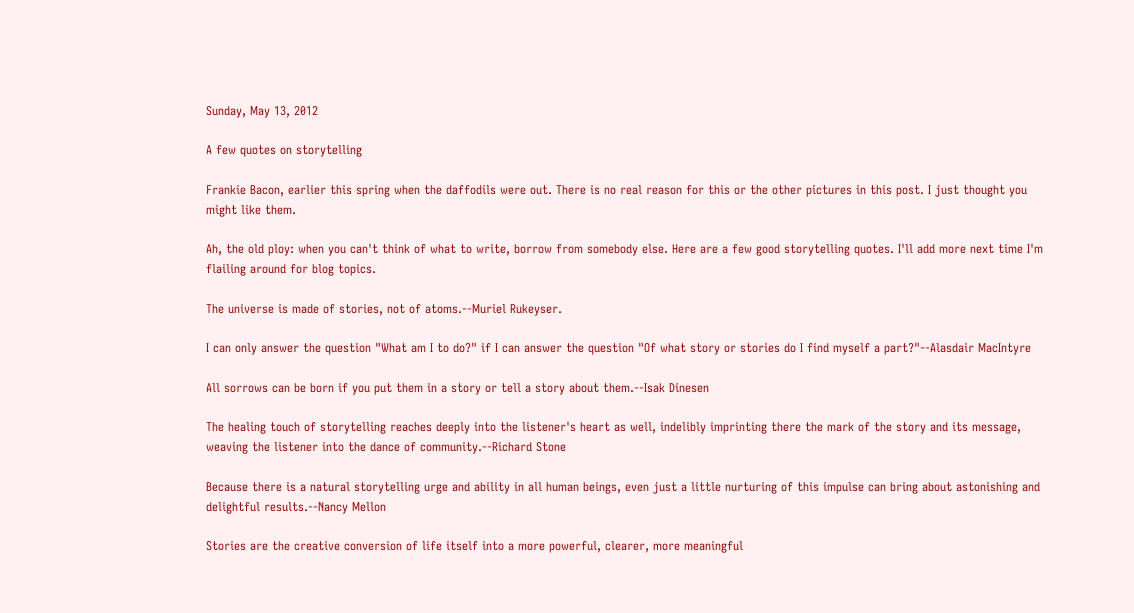Sunday, May 13, 2012

A few quotes on storytelling

Frankie Bacon, earlier this spring when the daffodils were out. There is no real reason for this or the other pictures in this post. I just thought you might like them.

Ah, the old ploy: when you can't think of what to write, borrow from somebody else. Here are a few good storytelling quotes. I'll add more next time I'm flailing around for blog topics.

The universe is made of stories, not of atoms.--Muriel Rukeyser.

I can only answer the question "What am I to do?" if I can answer the question "Of what story or stories do I find myself a part?"--Alasdair MacIntyre

All sorrows can be born if you put them in a story or tell a story about them.--Isak Dinesen

The healing touch of storytelling reaches deeply into the listener's heart as well, indelibly imprinting there the mark of the story and its message, weaving the listener into the dance of community.--Richard Stone

Because there is a natural storytelling urge and ability in all human beings, even just a little nurturing of this impulse can bring about astonishing and delightful results.--Nancy Mellon

Stories are the creative conversion of life itself into a more powerful, clearer, more meaningful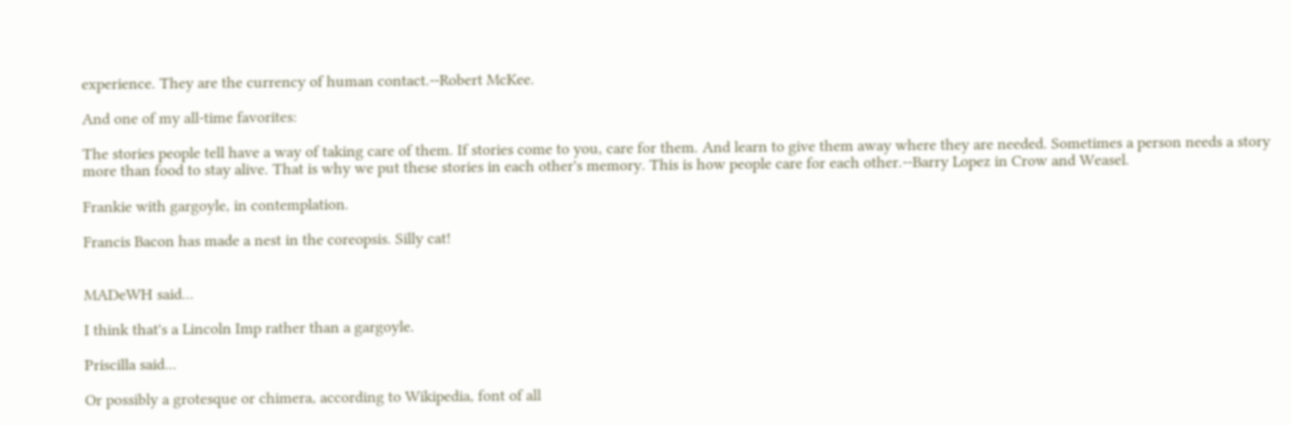experience. They are the currency of human contact.--Robert McKee.

And one of my all-time favorites:

The stories people tell have a way of taking care of them. If stories come to you, care for them. And learn to give them away where they are needed. Sometimes a person needs a story more than food to stay alive. That is why we put these stories in each other's memory. This is how people care for each other.--Barry Lopez in Crow and Weasel.

Frankie with gargoyle, in contemplation.

Francis Bacon has made a nest in the coreopsis. Silly cat!


MADeWH said...

I think that's a Lincoln Imp rather than a gargoyle.

Priscilla said...

Or possibly a grotesque or chimera, according to Wikipedia, font of all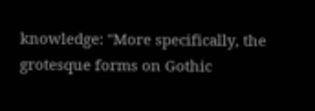knowledge: "More specifically, the grotesque forms on Gothic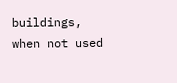buildings, when not used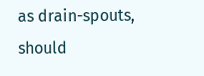as drain-spouts, should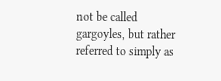not be called gargoyles, but rather referred to simply as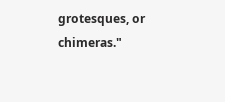grotesques, or chimeras."